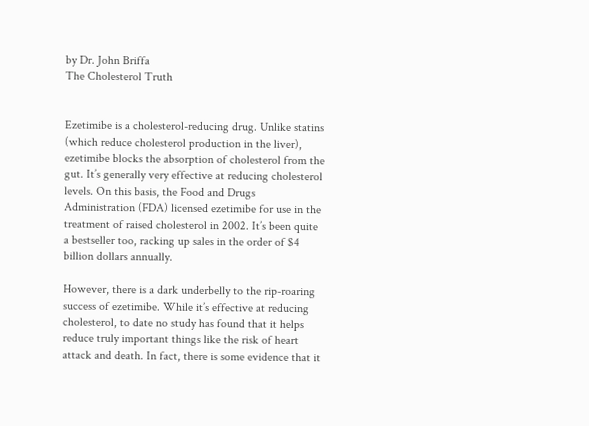by Dr. John Briffa
The Cholesterol Truth


Ezetimibe is a cholesterol-reducing drug. Unlike statins (which reduce cholesterol production in the liver), ezetimibe blocks the absorption of cholesterol from the gut. It’s generally very effective at reducing cholesterol levels. On this basis, the Food and Drugs Administration (FDA) licensed ezetimibe for use in the treatment of raised cholesterol in 2002. It’s been quite a bestseller too, racking up sales in the order of $4 billion dollars annually.

However, there is a dark underbelly to the rip-roaring success of ezetimibe. While it’s effective at reducing cholesterol, to date no study has found that it helps reduce truly important things like the risk of heart attack and death. In fact, there is some evidence that it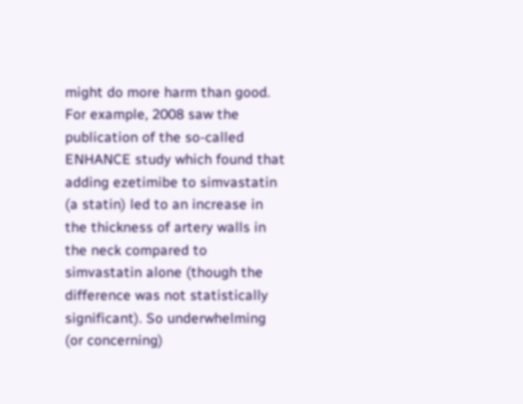might do more harm than good. For example, 2008 saw the publication of the so-called ENHANCE study which found that adding ezetimibe to simvastatin (a statin) led to an increase in the thickness of artery walls in the neck compared to simvastatin alone (though the difference was not statistically significant). So underwhelming (or concerning)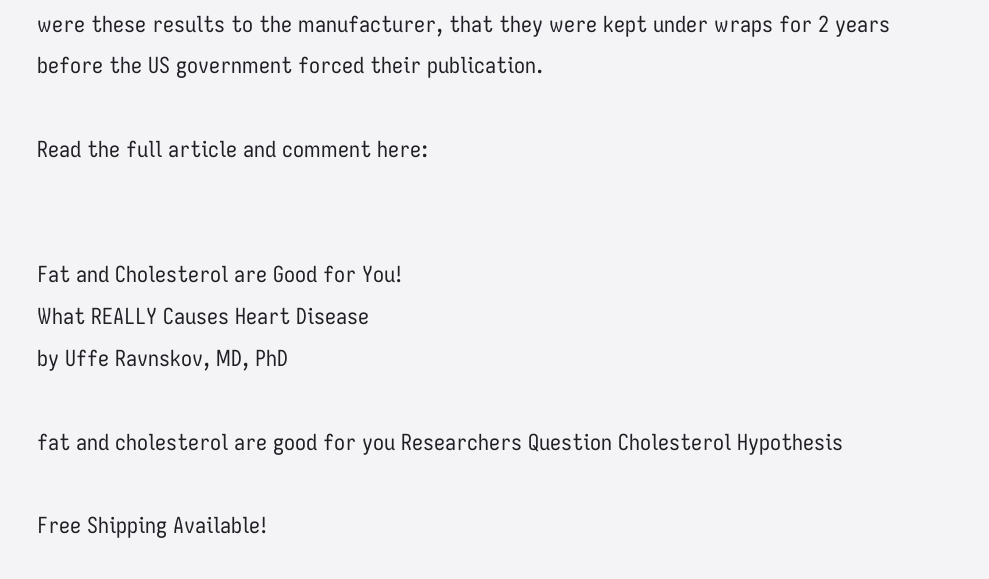were these results to the manufacturer, that they were kept under wraps for 2 years before the US government forced their publication.

Read the full article and comment here:


Fat and Cholesterol are Good for You!
What REALLY Causes Heart Disease
by Uffe Ravnskov, MD, PhD

fat and cholesterol are good for you Researchers Question Cholesterol Hypothesis

Free Shipping Available!